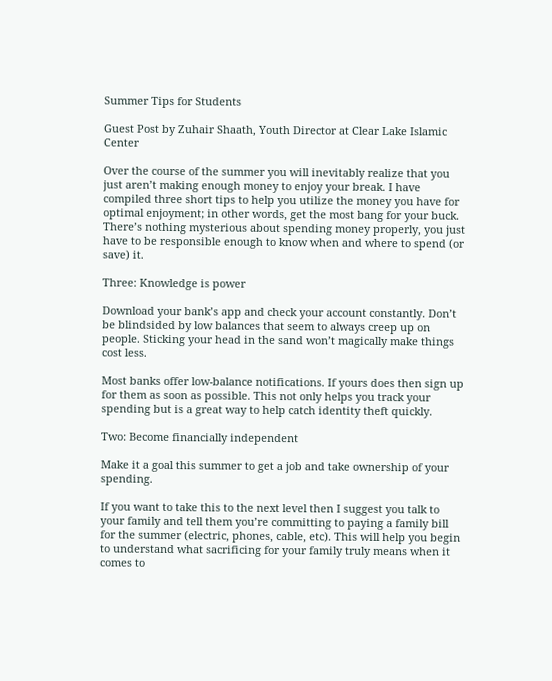Summer Tips for Students

Guest Post by Zuhair Shaath, Youth Director at Clear Lake Islamic Center

Over the course of the summer you will inevitably realize that you just aren’t making enough money to enjoy your break. I have compiled three short tips to help you utilize the money you have for optimal enjoyment; in other words, get the most bang for your buck. There’s nothing mysterious about spending money properly, you just have to be responsible enough to know when and where to spend (or save) it.

Three: Knowledge is power

Download your bank’s app and check your account constantly. Don’t be blindsided by low balances that seem to always creep up on people. Sticking your head in the sand won’t magically make things cost less.

Most banks offer low-balance notifications. If yours does then sign up for them as soon as possible. This not only helps you track your spending but is a great way to help catch identity theft quickly.

Two: Become financially independent

Make it a goal this summer to get a job and take ownership of your spending.

If you want to take this to the next level then I suggest you talk to your family and tell them you’re committing to paying a family bill for the summer (electric, phones, cable, etc). This will help you begin to understand what sacrificing for your family truly means when it comes to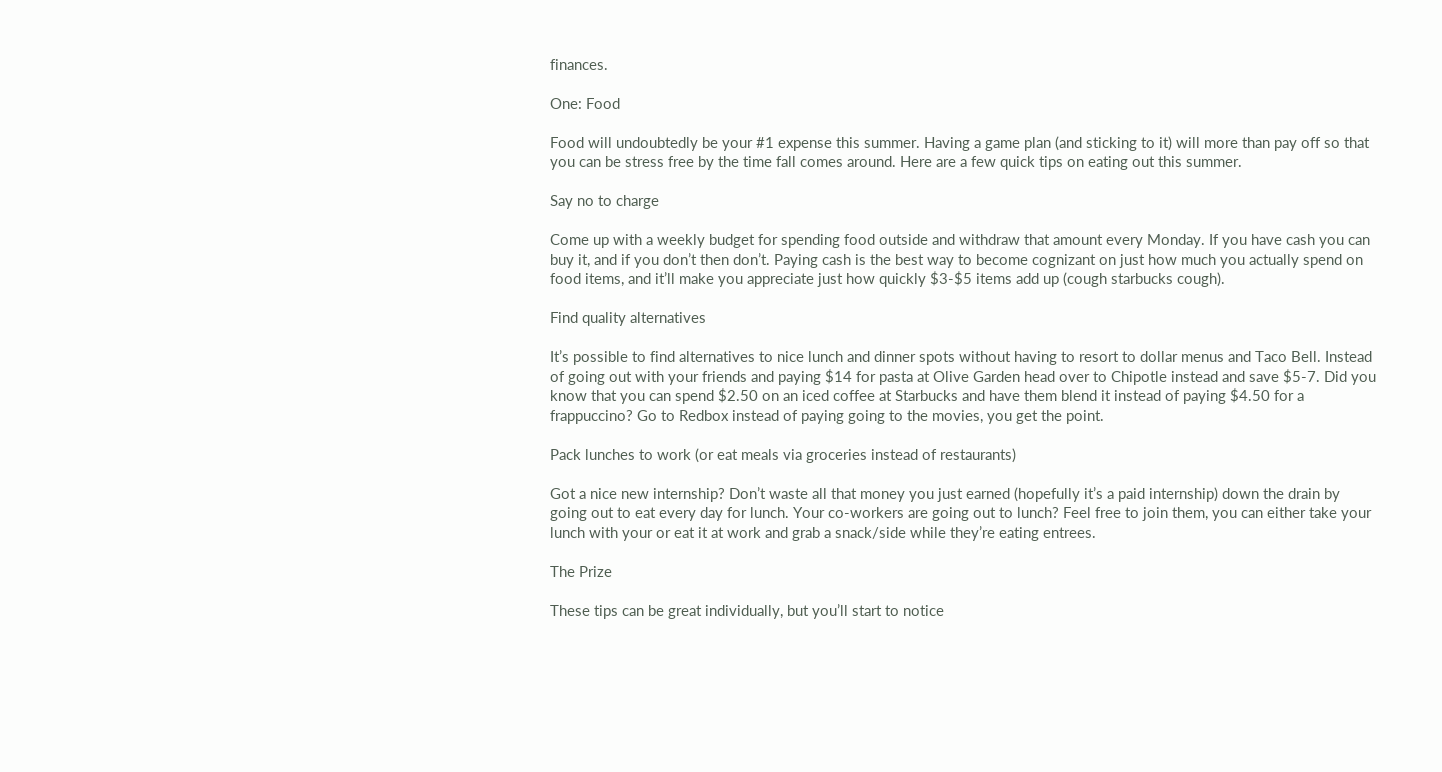finances.

One: Food

Food will undoubtedly be your #1 expense this summer. Having a game plan (and sticking to it) will more than pay off so that you can be stress free by the time fall comes around. Here are a few quick tips on eating out this summer.

Say no to charge

Come up with a weekly budget for spending food outside and withdraw that amount every Monday. If you have cash you can buy it, and if you don’t then don’t. Paying cash is the best way to become cognizant on just how much you actually spend on food items, and it’ll make you appreciate just how quickly $3-$5 items add up (cough starbucks cough).

Find quality alternatives

It’s possible to find alternatives to nice lunch and dinner spots without having to resort to dollar menus and Taco Bell. Instead of going out with your friends and paying $14 for pasta at Olive Garden head over to Chipotle instead and save $5-7. Did you know that you can spend $2.50 on an iced coffee at Starbucks and have them blend it instead of paying $4.50 for a frappuccino? Go to Redbox instead of paying going to the movies, you get the point.

Pack lunches to work (or eat meals via groceries instead of restaurants)

Got a nice new internship? Don’t waste all that money you just earned (hopefully it’s a paid internship) down the drain by going out to eat every day for lunch. Your co-workers are going out to lunch? Feel free to join them, you can either take your lunch with your or eat it at work and grab a snack/side while they’re eating entrees.

The Prize

These tips can be great individually, but you’ll start to notice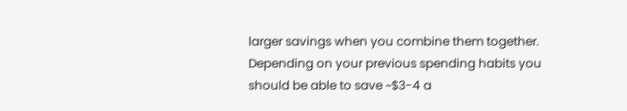larger savings when you combine them together. Depending on your previous spending habits you should be able to save ~$3-4 a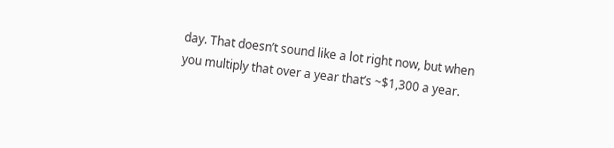day. That doesn’t sound like a lot right now, but when you multiply that over a year that’s ~$1,300 a year.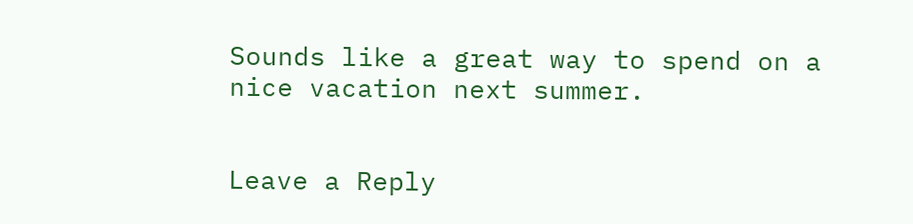Sounds like a great way to spend on a nice vacation next summer.


Leave a Reply